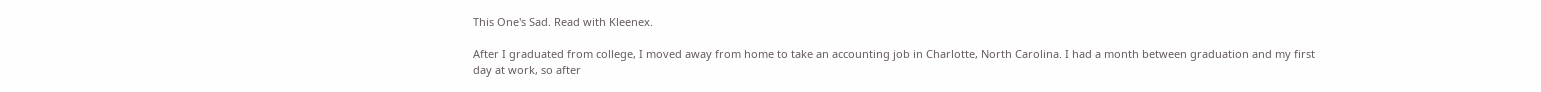This One's Sad. Read with Kleenex.

After I graduated from college, I moved away from home to take an accounting job in Charlotte, North Carolina. I had a month between graduation and my first day at work, so after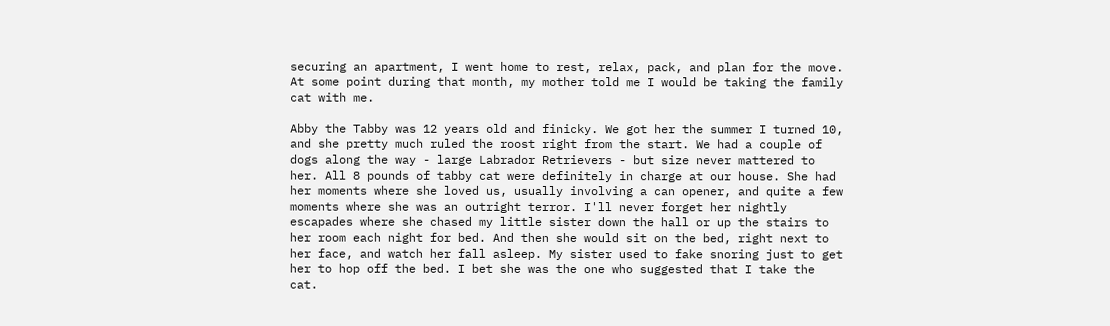securing an apartment, I went home to rest, relax, pack, and plan for the move. At some point during that month, my mother told me I would be taking the family cat with me.

Abby the Tabby was 12 years old and finicky. We got her the summer I turned 10, and she pretty much ruled the roost right from the start. We had a couple of dogs along the way - large Labrador Retrievers - but size never mattered to her. All 8 pounds of tabby cat were definitely in charge at our house. She had her moments where she loved us, usually involving a can opener, and quite a few moments where she was an outright terror. I'll never forget her nightly escapades where she chased my little sister down the hall or up the stairs to her room each night for bed. And then she would sit on the bed, right next to her face, and watch her fall asleep. My sister used to fake snoring just to get her to hop off the bed. I bet she was the one who suggested that I take the cat.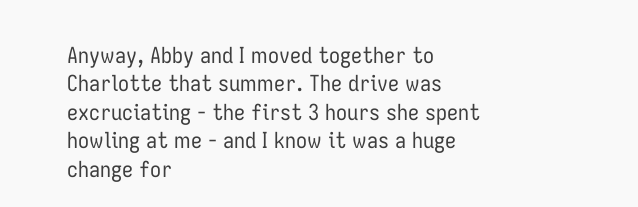Anyway, Abby and I moved together to Charlotte that summer. The drive was excruciating - the first 3 hours she spent howling at me - and I know it was a huge change for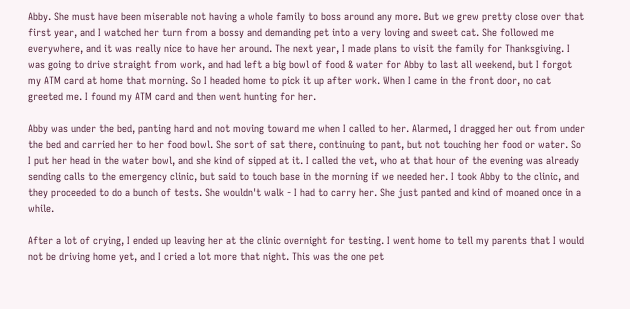Abby. She must have been miserable not having a whole family to boss around any more. But we grew pretty close over that first year, and I watched her turn from a bossy and demanding pet into a very loving and sweet cat. She followed me everywhere, and it was really nice to have her around. The next year, I made plans to visit the family for Thanksgiving. I was going to drive straight from work, and had left a big bowl of food & water for Abby to last all weekend, but I forgot my ATM card at home that morning. So I headed home to pick it up after work. When I came in the front door, no cat greeted me. I found my ATM card and then went hunting for her.

Abby was under the bed, panting hard and not moving toward me when I called to her. Alarmed, I dragged her out from under the bed and carried her to her food bowl. She sort of sat there, continuing to pant, but not touching her food or water. So I put her head in the water bowl, and she kind of sipped at it. I called the vet, who at that hour of the evening was already sending calls to the emergency clinic, but said to touch base in the morning if we needed her. I took Abby to the clinic, and they proceeded to do a bunch of tests. She wouldn't walk - I had to carry her. She just panted and kind of moaned once in a while.

After a lot of crying, I ended up leaving her at the clinic overnight for testing. I went home to tell my parents that I would not be driving home yet, and I cried a lot more that night. This was the one pet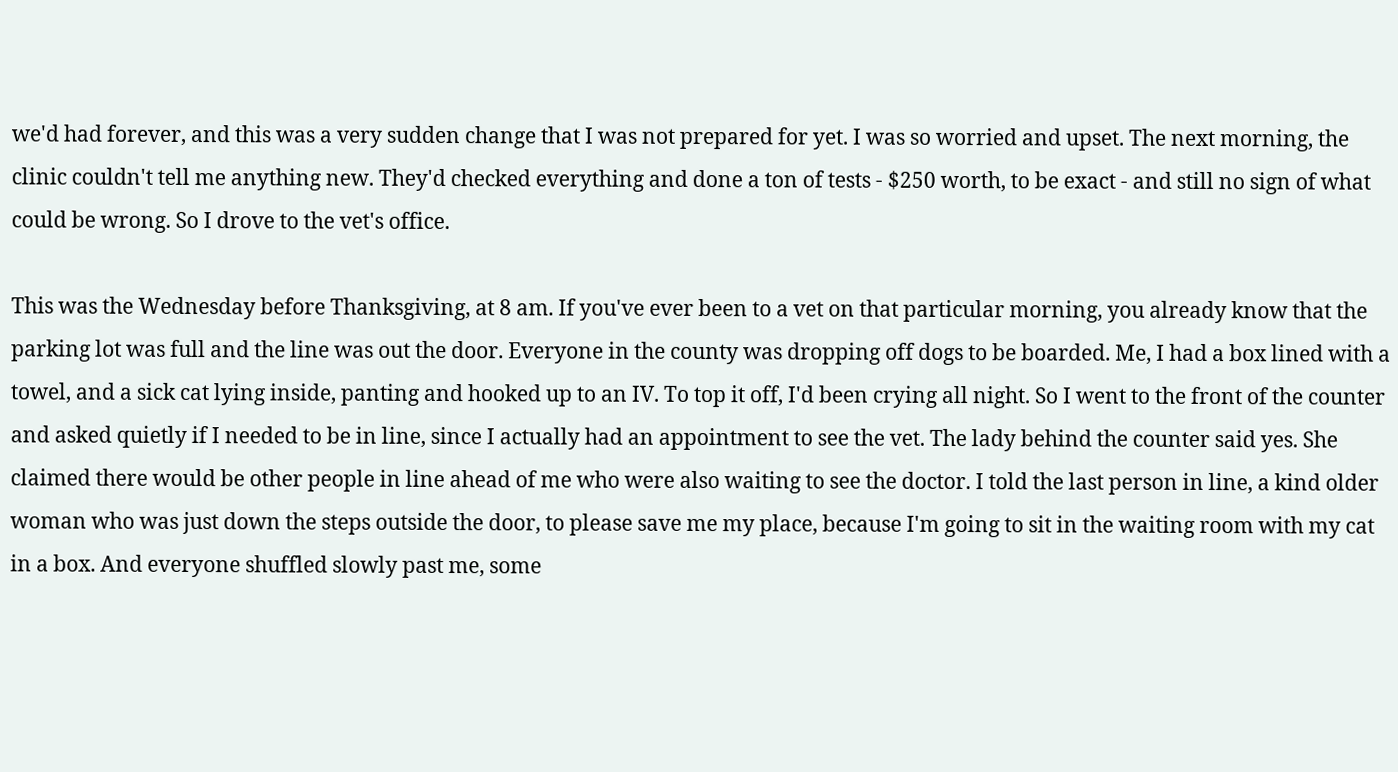we'd had forever, and this was a very sudden change that I was not prepared for yet. I was so worried and upset. The next morning, the clinic couldn't tell me anything new. They'd checked everything and done a ton of tests - $250 worth, to be exact - and still no sign of what could be wrong. So I drove to the vet's office.

This was the Wednesday before Thanksgiving, at 8 am. If you've ever been to a vet on that particular morning, you already know that the parking lot was full and the line was out the door. Everyone in the county was dropping off dogs to be boarded. Me, I had a box lined with a towel, and a sick cat lying inside, panting and hooked up to an IV. To top it off, I'd been crying all night. So I went to the front of the counter and asked quietly if I needed to be in line, since I actually had an appointment to see the vet. The lady behind the counter said yes. She claimed there would be other people in line ahead of me who were also waiting to see the doctor. I told the last person in line, a kind older woman who was just down the steps outside the door, to please save me my place, because I'm going to sit in the waiting room with my cat in a box. And everyone shuffled slowly past me, some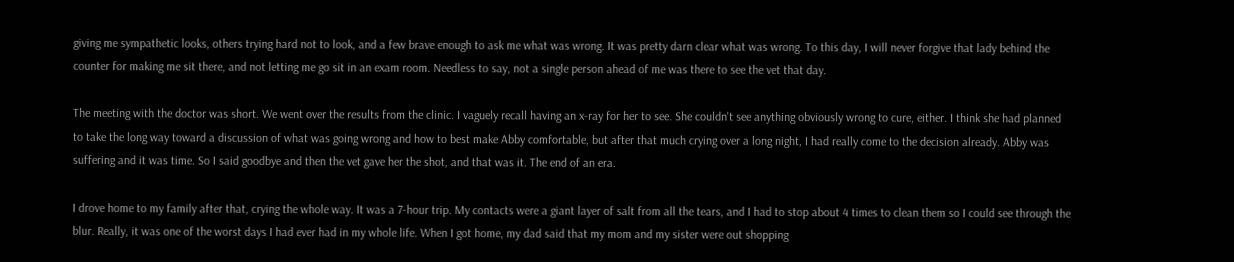giving me sympathetic looks, others trying hard not to look, and a few brave enough to ask me what was wrong. It was pretty darn clear what was wrong. To this day, I will never forgive that lady behind the counter for making me sit there, and not letting me go sit in an exam room. Needless to say, not a single person ahead of me was there to see the vet that day.

The meeting with the doctor was short. We went over the results from the clinic. I vaguely recall having an x-ray for her to see. She couldn't see anything obviously wrong to cure, either. I think she had planned to take the long way toward a discussion of what was going wrong and how to best make Abby comfortable, but after that much crying over a long night, I had really come to the decision already. Abby was suffering and it was time. So I said goodbye and then the vet gave her the shot, and that was it. The end of an era.

I drove home to my family after that, crying the whole way. It was a 7-hour trip. My contacts were a giant layer of salt from all the tears, and I had to stop about 4 times to clean them so I could see through the blur. Really, it was one of the worst days I had ever had in my whole life. When I got home, my dad said that my mom and my sister were out shopping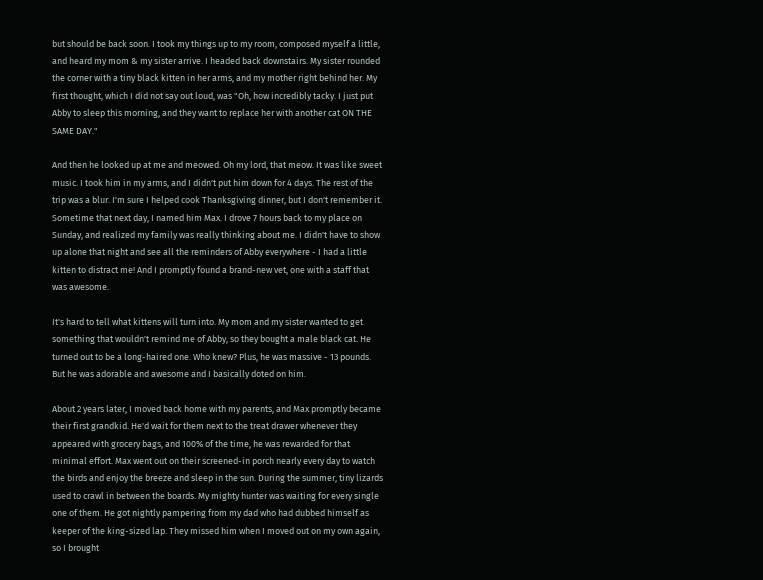but should be back soon. I took my things up to my room, composed myself a little, and heard my mom & my sister arrive. I headed back downstairs. My sister rounded the corner with a tiny black kitten in her arms, and my mother right behind her. My first thought, which I did not say out loud, was "Oh, how incredibly tacky. I just put Abby to sleep this morning, and they want to replace her with another cat ON THE SAME DAY."

And then he looked up at me and meowed. Oh my lord, that meow. It was like sweet music. I took him in my arms, and I didn't put him down for 4 days. The rest of the trip was a blur. I'm sure I helped cook Thanksgiving dinner, but I don't remember it. Sometime that next day, I named him Max. I drove 7 hours back to my place on Sunday, and realized my family was really thinking about me. I didn't have to show up alone that night and see all the reminders of Abby everywhere - I had a little kitten to distract me! And I promptly found a brand-new vet, one with a staff that was awesome.

It's hard to tell what kittens will turn into. My mom and my sister wanted to get something that wouldn't remind me of Abby, so they bought a male black cat. He turned out to be a long-haired one. Who knew? Plus, he was massive - 13 pounds. But he was adorable and awesome and I basically doted on him.

About 2 years later, I moved back home with my parents, and Max promptly became their first grandkid. He'd wait for them next to the treat drawer whenever they appeared with grocery bags, and 100% of the time, he was rewarded for that minimal effort. Max went out on their screened-in porch nearly every day to watch the birds and enjoy the breeze and sleep in the sun. During the summer, tiny lizards used to crawl in between the boards. My mighty hunter was waiting for every single one of them. He got nightly pampering from my dad who had dubbed himself as keeper of the king-sized lap. They missed him when I moved out on my own again, so I brought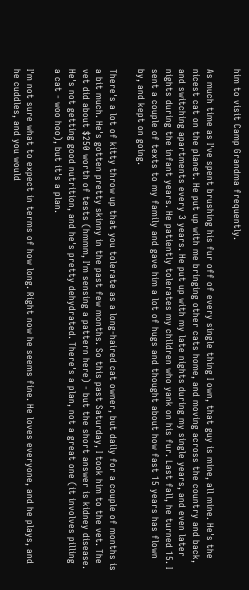him to visit Camp Grandma frequently.

As much time as I've spent brushing his fur off of every single thing I own, that guy is mine, all mine. He's the nicest cat on the planet. He put up with me bringing other cats home, and moving across the country and back, and switching apartments every 3 years. He put up with my late nights during my single years, and even later nights during the infant years. He patiently tolerates my children who yank on his fur. Last fall, he turned 15. I sent a couple of texts to my family and gave him a lot of hugs and thought about how fast 15 years has flown by, and kept on going.

There's a lot of kitty throw up that you tolerate as a long-haired cat owner, but daily for a couple of months is a bit much. He's gotten pretty skinny in the past few months. So this past Saturday, I took him to the vet. The vet did about $250 worth of tests (hmmm, I'm sensing a pattern here) - but the short answer is kidney disease. He's not getting good nutrition, and he's pretty dehydrated. There's a plan, not a great one (it involves pilling a cat - woo hoo), but it's a plan.

I'm not sure what to expect in terms of how long. Right now he seems fine. He loves everyone, and he plays, and he cuddles, and you would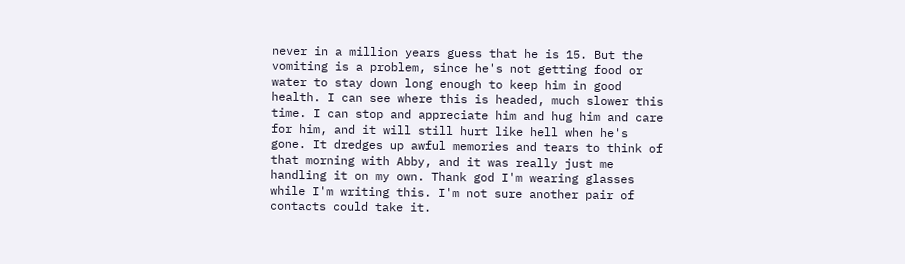never in a million years guess that he is 15. But the vomiting is a problem, since he's not getting food or water to stay down long enough to keep him in good health. I can see where this is headed, much slower this time. I can stop and appreciate him and hug him and care for him, and it will still hurt like hell when he's gone. It dredges up awful memories and tears to think of that morning with Abby, and it was really just me handling it on my own. Thank god I'm wearing glasses while I'm writing this. I'm not sure another pair of contacts could take it.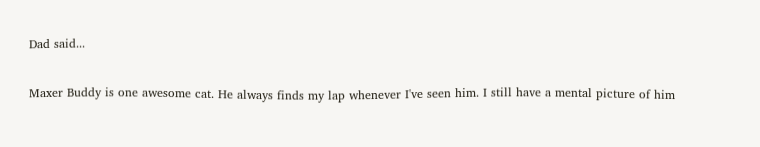Dad said...

Maxer Buddy is one awesome cat. He always finds my lap whenever I've seen him. I still have a mental picture of him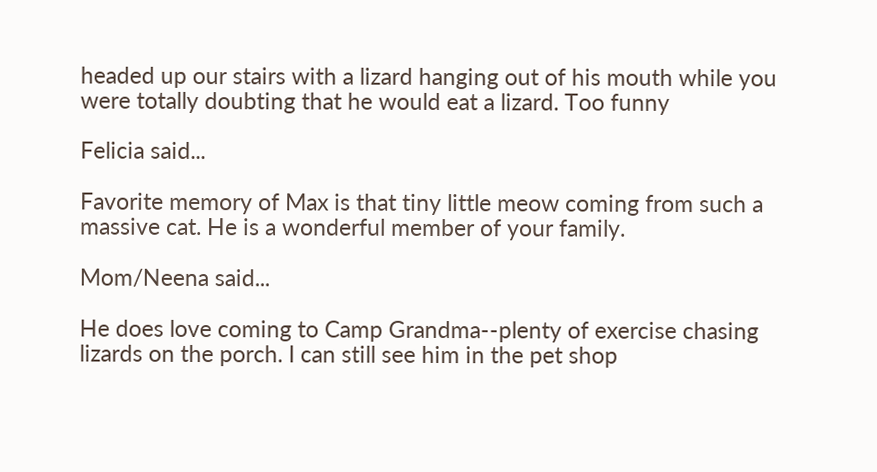headed up our stairs with a lizard hanging out of his mouth while you were totally doubting that he would eat a lizard. Too funny

Felicia said...

Favorite memory of Max is that tiny little meow coming from such a massive cat. He is a wonderful member of your family.

Mom/Neena said...

He does love coming to Camp Grandma--plenty of exercise chasing lizards on the porch. I can still see him in the pet shop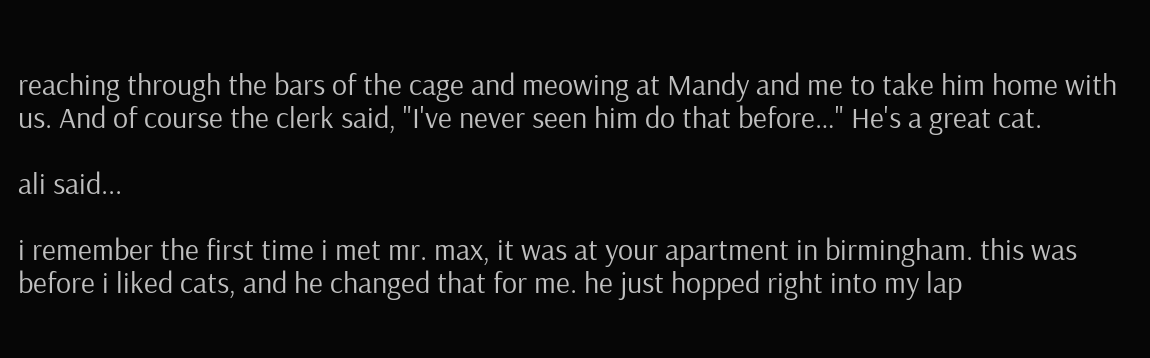reaching through the bars of the cage and meowing at Mandy and me to take him home with us. And of course the clerk said, "I've never seen him do that before…" He's a great cat.

ali said...

i remember the first time i met mr. max, it was at your apartment in birmingham. this was before i liked cats, and he changed that for me. he just hopped right into my lap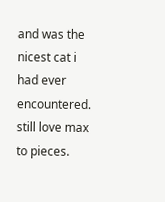and was the nicest cat i had ever encountered. still love max to pieces.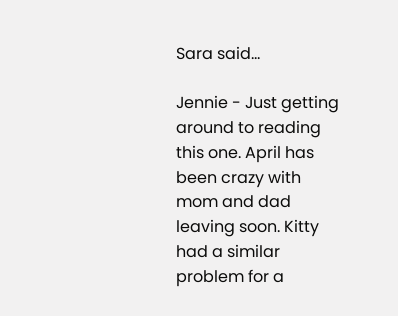Sara said...

Jennie - Just getting around to reading this one. April has been crazy with mom and dad leaving soon. Kitty had a similar problem for a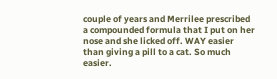couple of years and Merrilee prescribed a compounded formula that I put on her nose and she licked off. WAY easier than giving a pill to a cat. So much easier.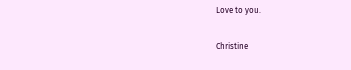Love to you.

Christine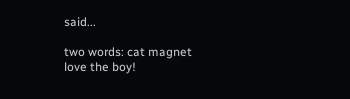said...

two words: cat magnet
love the boy!